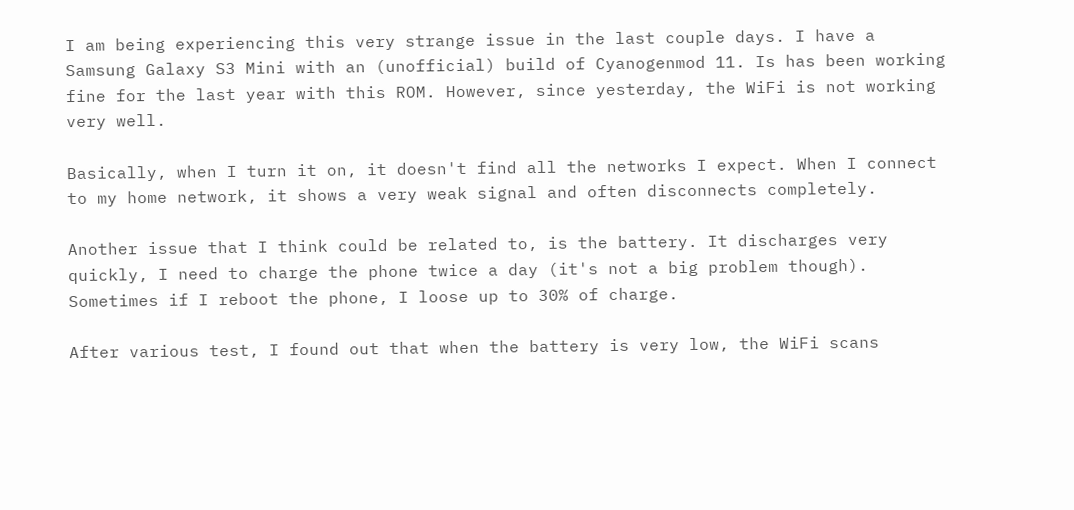I am being experiencing this very strange issue in the last couple days. I have a Samsung Galaxy S3 Mini with an (unofficial) build of Cyanogenmod 11. Is has been working fine for the last year with this ROM. However, since yesterday, the WiFi is not working very well.

Basically, when I turn it on, it doesn't find all the networks I expect. When I connect to my home network, it shows a very weak signal and often disconnects completely.

Another issue that I think could be related to, is the battery. It discharges very quickly, I need to charge the phone twice a day (it's not a big problem though). Sometimes if I reboot the phone, I loose up to 30% of charge.

After various test, I found out that when the battery is very low, the WiFi scans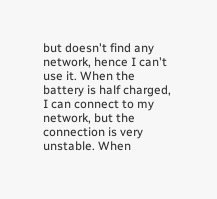but doesn't find any network, hence I can't use it. When the battery is half charged, I can connect to my network, but the connection is very unstable. When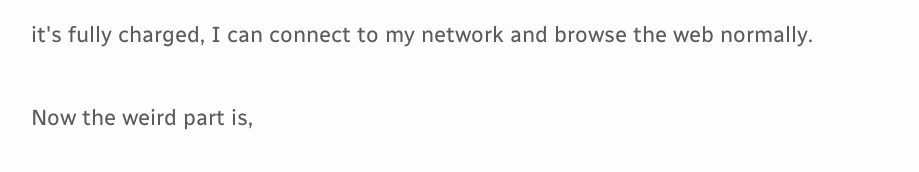it's fully charged, I can connect to my network and browse the web normally.

Now the weird part is,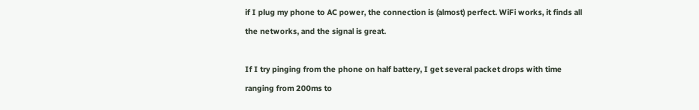if I plug my phone to AC power, the connection is (almost) perfect. WiFi works, it finds all the networks, and the signal is great.

If I try pinging from the phone on half battery, I get several packet drops with time ranging from 200ms to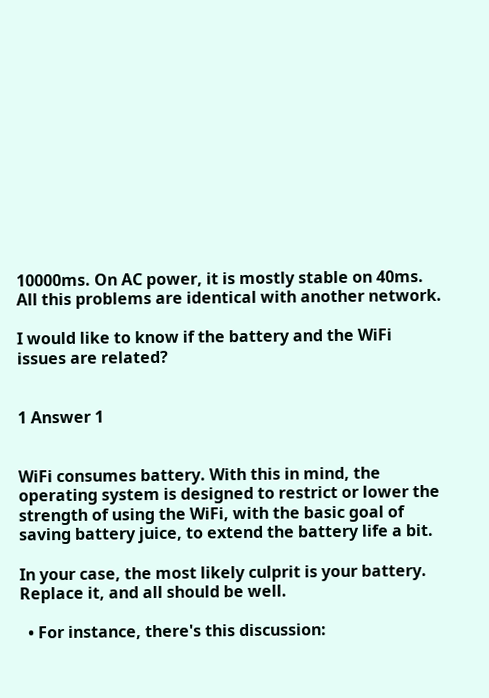10000ms. On AC power, it is mostly stable on 40ms. All this problems are identical with another network.

I would like to know if the battery and the WiFi issues are related?


1 Answer 1


WiFi consumes battery. With this in mind, the operating system is designed to restrict or lower the strength of using the WiFi, with the basic goal of saving battery juice, to extend the battery life a bit.

In your case, the most likely culprit is your battery. Replace it, and all should be well.

  • For instance, there's this discussion: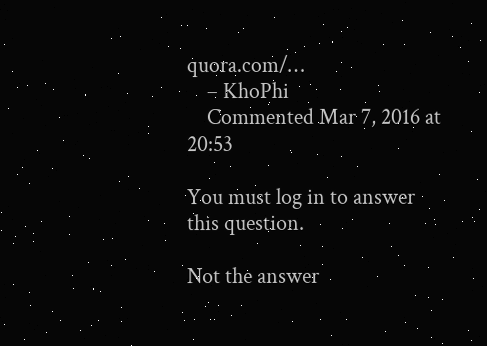quora.com/…
    – KhoPhi
    Commented Mar 7, 2016 at 20:53

You must log in to answer this question.

Not the answer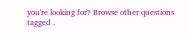you're looking for? Browse other questions tagged .